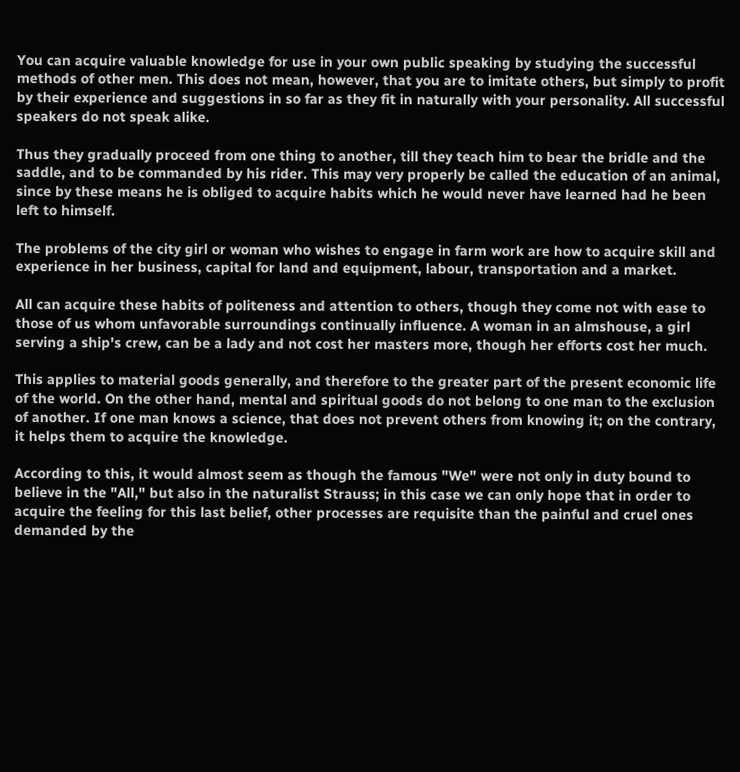You can acquire valuable knowledge for use in your own public speaking by studying the successful methods of other men. This does not mean, however, that you are to imitate others, but simply to profit by their experience and suggestions in so far as they fit in naturally with your personality. All successful speakers do not speak alike.

Thus they gradually proceed from one thing to another, till they teach him to bear the bridle and the saddle, and to be commanded by his rider. This may very properly be called the education of an animal, since by these means he is obliged to acquire habits which he would never have learned had he been left to himself.

The problems of the city girl or woman who wishes to engage in farm work are how to acquire skill and experience in her business, capital for land and equipment, labour, transportation and a market.

All can acquire these habits of politeness and attention to others, though they come not with ease to those of us whom unfavorable surroundings continually influence. A woman in an almshouse, a girl serving a ship's crew, can be a lady and not cost her masters more, though her efforts cost her much.

This applies to material goods generally, and therefore to the greater part of the present economic life of the world. On the other hand, mental and spiritual goods do not belong to one man to the exclusion of another. If one man knows a science, that does not prevent others from knowing it; on the contrary, it helps them to acquire the knowledge.

According to this, it would almost seem as though the famous "We" were not only in duty bound to believe in the "All," but also in the naturalist Strauss; in this case we can only hope that in order to acquire the feeling for this last belief, other processes are requisite than the painful and cruel ones demanded by the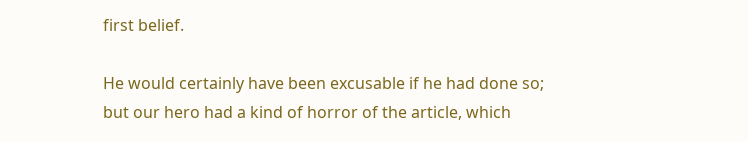first belief.

He would certainly have been excusable if he had done so; but our hero had a kind of horror of the article, which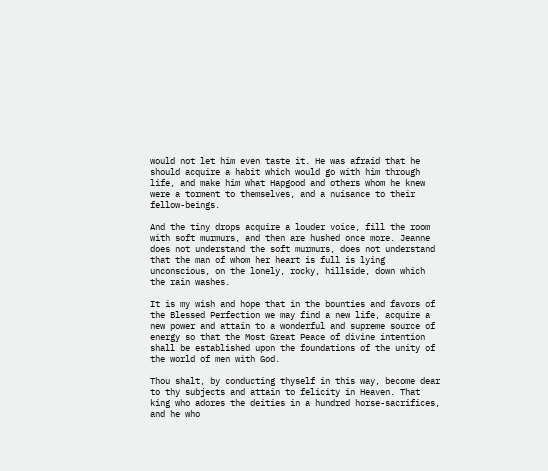would not let him even taste it. He was afraid that he should acquire a habit which would go with him through life, and make him what Hapgood and others whom he knew were a torment to themselves, and a nuisance to their fellow-beings.

And the tiny drops acquire a louder voice, fill the room with soft murmurs, and then are hushed once more. Jeanne does not understand the soft murmurs, does not understand that the man of whom her heart is full is lying unconscious, on the lonely, rocky, hillside, down which the rain washes.

It is my wish and hope that in the bounties and favors of the Blessed Perfection we may find a new life, acquire a new power and attain to a wonderful and supreme source of energy so that the Most Great Peace of divine intention shall be established upon the foundations of the unity of the world of men with God.

Thou shalt, by conducting thyself in this way, become dear to thy subjects and attain to felicity in Heaven. That king who adores the deities in a hundred horse-sacrifices, and he who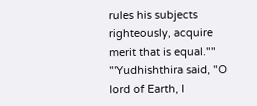rules his subjects righteously, acquire merit that is equal."" "'Yudhishthira said, "O lord of Earth, I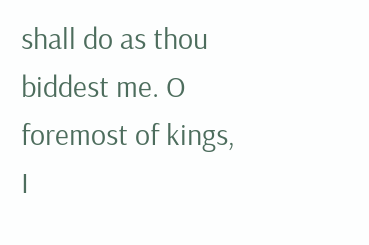shall do as thou biddest me. O foremost of kings, I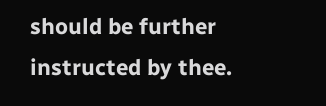should be further instructed by thee.